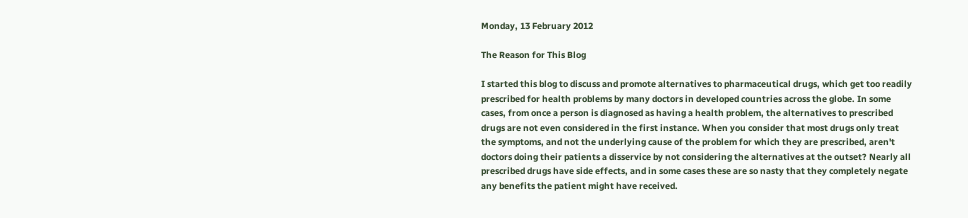Monday, 13 February 2012

The Reason for This Blog

I started this blog to discuss and promote alternatives to pharmaceutical drugs, which get too readily prescribed for health problems by many doctors in developed countries across the globe. In some cases, from once a person is diagnosed as having a health problem, the alternatives to prescribed drugs are not even considered in the first instance. When you consider that most drugs only treat the symptoms, and not the underlying cause of the problem for which they are prescribed, aren't doctors doing their patients a disservice by not considering the alternatives at the outset? Nearly all prescribed drugs have side effects, and in some cases these are so nasty that they completely negate any benefits the patient might have received.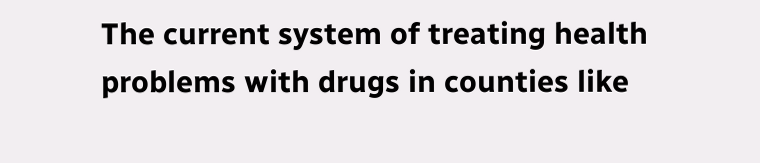The current system of treating health problems with drugs in counties like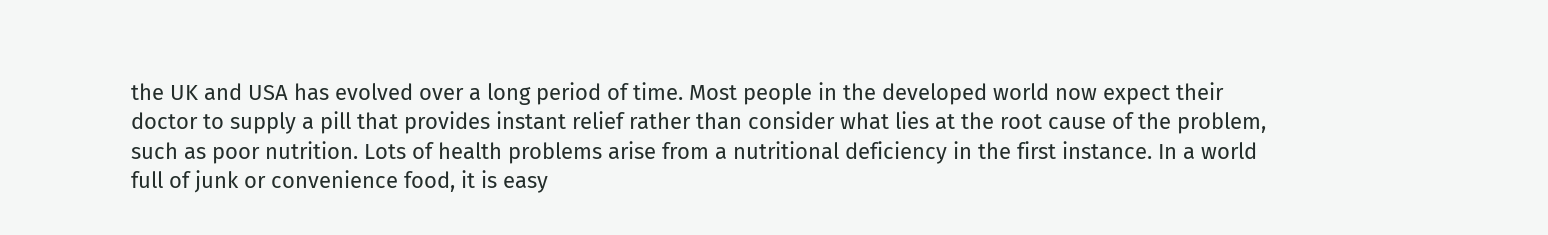the UK and USA has evolved over a long period of time. Most people in the developed world now expect their doctor to supply a pill that provides instant relief rather than consider what lies at the root cause of the problem, such as poor nutrition. Lots of health problems arise from a nutritional deficiency in the first instance. In a world full of junk or convenience food, it is easy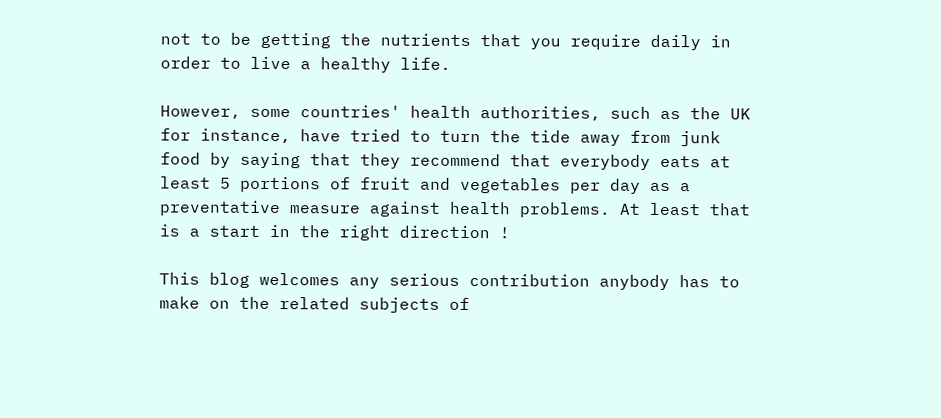not to be getting the nutrients that you require daily in order to live a healthy life.

However, some countries' health authorities, such as the UK for instance, have tried to turn the tide away from junk food by saying that they recommend that everybody eats at least 5 portions of fruit and vegetables per day as a preventative measure against health problems. At least that is a start in the right direction !

This blog welcomes any serious contribution anybody has to make on the related subjects of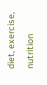diet, exercise, nutrition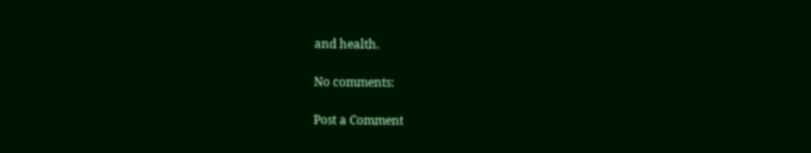and health.

No comments:

Post a Comment